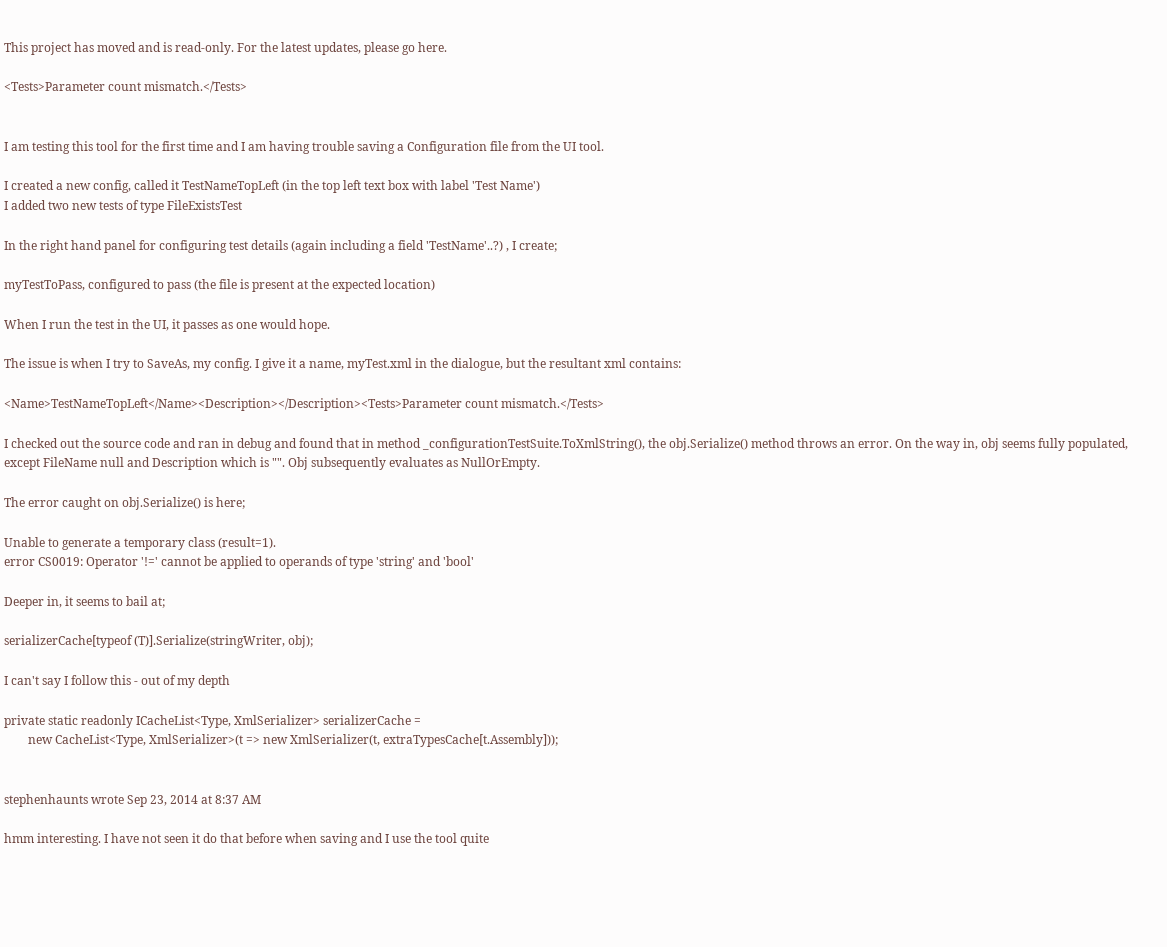This project has moved and is read-only. For the latest updates, please go here.

<Tests>Parameter count mismatch.</Tests>


I am testing this tool for the first time and I am having trouble saving a Configuration file from the UI tool.

I created a new config, called it TestNameTopLeft (in the top left text box with label 'Test Name')
I added two new tests of type FileExistsTest

In the right hand panel for configuring test details (again including a field 'TestName'..?) , I create;

myTestToPass, configured to pass (the file is present at the expected location)

When I run the test in the UI, it passes as one would hope.

The issue is when I try to SaveAs, my config. I give it a name, myTest.xml in the dialogue, but the resultant xml contains:

<Name>TestNameTopLeft</Name><Description></Description><Tests>Parameter count mismatch.</Tests>

I checked out the source code and ran in debug and found that in method _configurationTestSuite.ToXmlString(), the obj.Serialize() method throws an error. On the way in, obj seems fully populated, except FileName null and Description which is "". Obj subsequently evaluates as NullOrEmpty.

The error caught on obj.Serialize() is here;

Unable to generate a temporary class (result=1).
error CS0019: Operator '!=' cannot be applied to operands of type 'string' and 'bool'

Deeper in, it seems to bail at;

serializerCache[typeof (T)].Serialize(stringWriter, obj);

I can't say I follow this - out of my depth

private static readonly ICacheList<Type, XmlSerializer> serializerCache =
        new CacheList<Type, XmlSerializer>(t => new XmlSerializer(t, extraTypesCache[t.Assembly]));


stephenhaunts wrote Sep 23, 2014 at 8:37 AM

hmm interesting. I have not seen it do that before when saving and I use the tool quite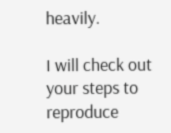heavily.

I will check out your steps to reproduce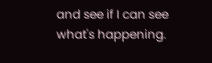and see if I can see what's happening.